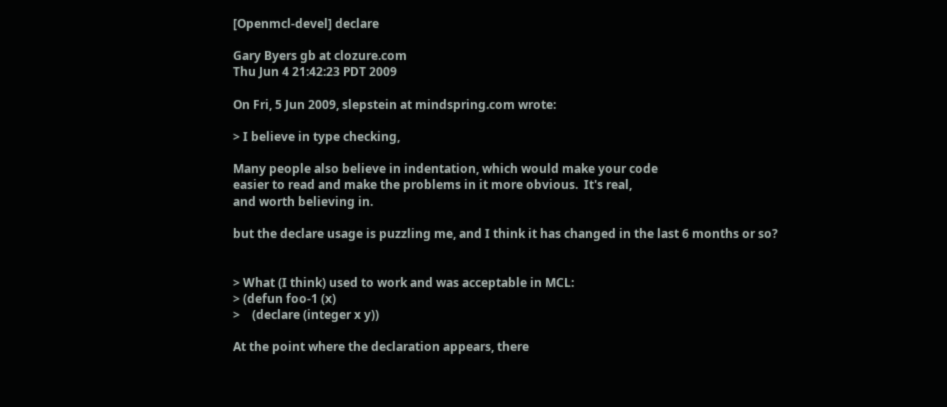[Openmcl-devel] declare

Gary Byers gb at clozure.com
Thu Jun 4 21:42:23 PDT 2009

On Fri, 5 Jun 2009, slepstein at mindspring.com wrote:

> I believe in type checking,

Many people also believe in indentation, which would make your code
easier to read and make the problems in it more obvious.  It's real,
and worth believing in.

but the declare usage is puzzling me, and I think it has changed in the last 6 months or so?


> What (I think) used to work and was acceptable in MCL:
> (defun foo-1 (x)
>    (declare (integer x y))

At the point where the declaration appears, there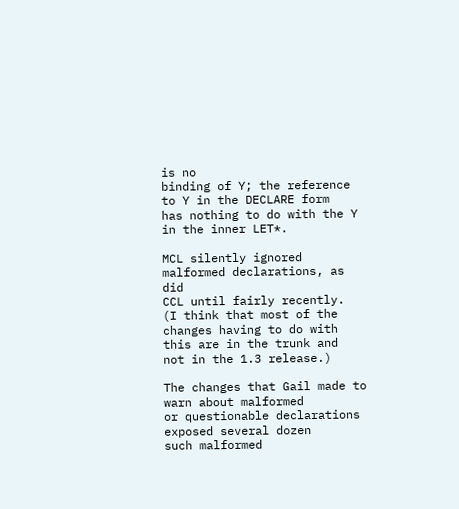is no
binding of Y; the reference to Y in the DECLARE form
has nothing to do with the Y in the inner LET*.

MCL silently ignored malformed declarations, as did
CCL until fairly recently.  (I think that most of the
changes having to do with this are in the trunk and
not in the 1.3 release.)

The changes that Gail made to warn about malformed
or questionable declarations exposed several dozen
such malformed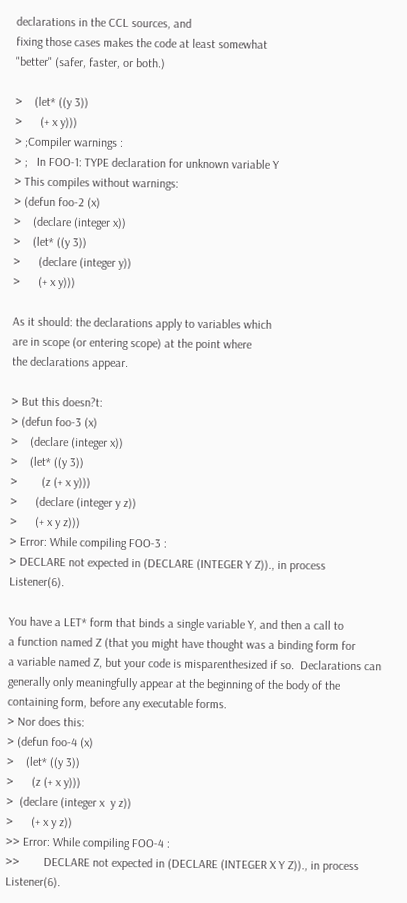declarations in the CCL sources, and
fixing those cases makes the code at least somewhat
"better" (safer, faster, or both.)

>    (let* ((y 3))
>      (+ x y)))
> ;Compiler warnings :
> ;   In FOO-1: TYPE declaration for unknown variable Y
> This compiles without warnings:
> (defun foo-2 (x)
>    (declare (integer x))
>    (let* ((y 3))
>      (declare (integer y))
>      (+ x y)))

As it should: the declarations apply to variables which
are in scope (or entering scope) at the point where
the declarations appear.

> But this doesn?t:
> (defun foo-3 (x)
>    (declare (integer x))
>    (let* ((y 3))
>        (z (+ x y)))
>      (declare (integer y z))
>      (+ x y z)))
> Error: While compiling FOO-3 :
> DECLARE not expected in (DECLARE (INTEGER Y Z))., in process Listener(6).

You have a LET* form that binds a single variable Y, and then a call to
a function named Z (that you might have thought was a binding form for
a variable named Z, but your code is misparenthesized if so.  Declarations can
generally only meaningfully appear at the beginning of the body of the
containing form, before any executable forms.
> Nor does this:
> (defun foo-4 (x)
>    (let* ((y 3))
>      (z (+ x y)))
>  (declare (integer x  y z))
>      (+ x y z))
>> Error: While compiling FOO-4 :
>>        DECLARE not expected in (DECLARE (INTEGER X Y Z))., in process Listener(6).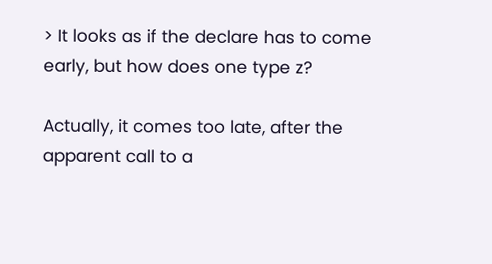> It looks as if the declare has to come early, but how does one type z?

Actually, it comes too late, after the apparent call to a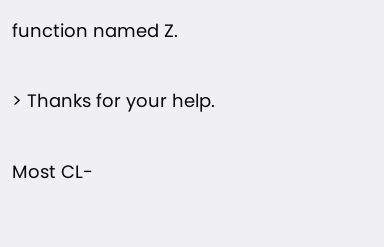function named Z.

> Thanks for your help.

Most CL-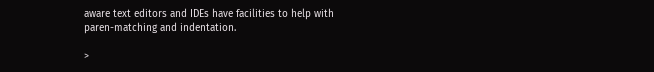aware text editors and IDEs have facilities to help with
paren-matching and indentation.

>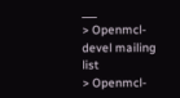___
> Openmcl-devel mailing list
> Openmcl-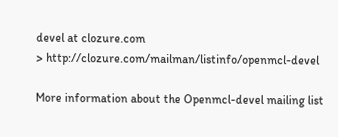devel at clozure.com
> http://clozure.com/mailman/listinfo/openmcl-devel

More information about the Openmcl-devel mailing list